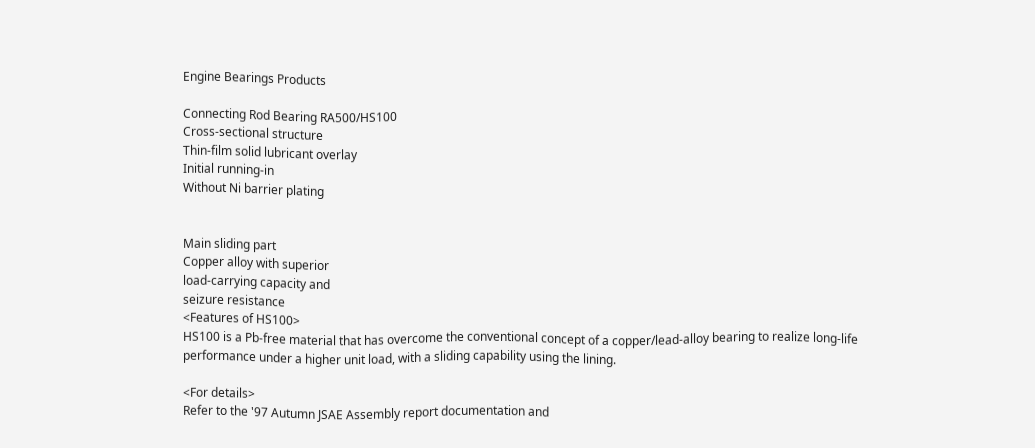Engine Bearings Products

Connecting Rod Bearing RA500/HS100
Cross-sectional structure
Thin-film solid lubricant overlay
Initial running-in
Without Ni barrier plating


Main sliding part
Copper alloy with superior
load-carrying capacity and
seizure resistance
<Features of HS100>
HS100 is a Pb-free material that has overcome the conventional concept of a copper/lead-alloy bearing to realize long-life performance under a higher unit load, with a sliding capability using the lining.

<For details>
Refer to the '97 Autumn JSAE Assembly report documentation and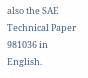also the SAE Technical Paper 981036 in English.